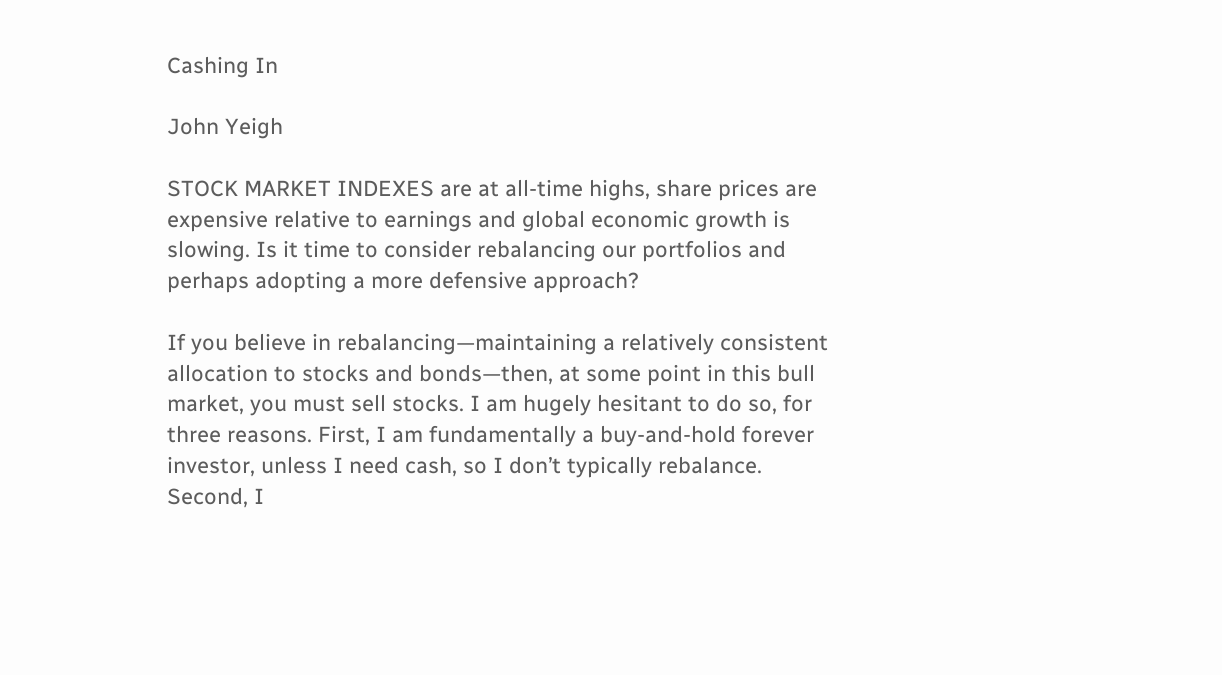Cashing In

John Yeigh

STOCK MARKET INDEXES are at all-time highs, share prices are expensive relative to earnings and global economic growth is slowing. Is it time to consider rebalancing our portfolios and perhaps adopting a more defensive approach?

If you believe in rebalancing—maintaining a relatively consistent allocation to stocks and bonds—then, at some point in this bull market, you must sell stocks. I am hugely hesitant to do so, for three reasons. First, I am fundamentally a buy-and-hold forever investor, unless I need cash, so I don’t typically rebalance. Second, I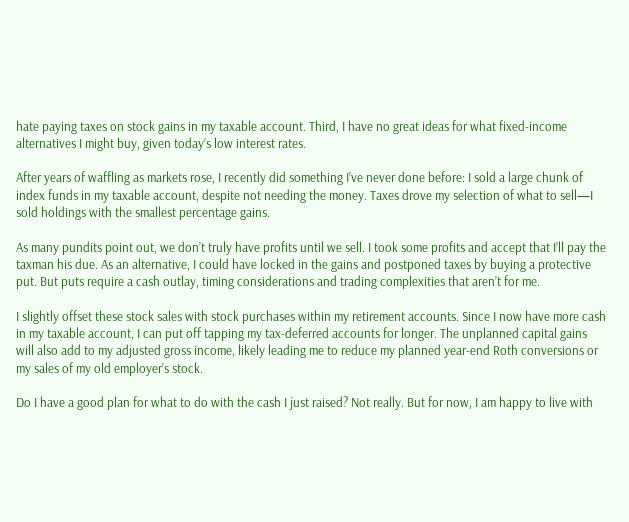hate paying taxes on stock gains in my taxable account. Third, I have no great ideas for what fixed-income alternatives I might buy, given today’s low interest rates.

After years of waffling as markets rose, I recently did something I’ve never done before: I sold a large chunk of index funds in my taxable account, despite not needing the money. Taxes drove my selection of what to sell—I sold holdings with the smallest percentage gains.

As many pundits point out, we don’t truly have profits until we sell. I took some profits and accept that I’ll pay the taxman his due. As an alternative, I could have locked in the gains and postponed taxes by buying a protective put. But puts require a cash outlay, timing considerations and trading complexities that aren’t for me.

I slightly offset these stock sales with stock purchases within my retirement accounts. Since I now have more cash in my taxable account, I can put off tapping my tax-deferred accounts for longer. The unplanned capital gains will also add to my adjusted gross income, likely leading me to reduce my planned year-end Roth conversions or my sales of my old employer’s stock.

Do I have a good plan for what to do with the cash I just raised? Not really. But for now, I am happy to live with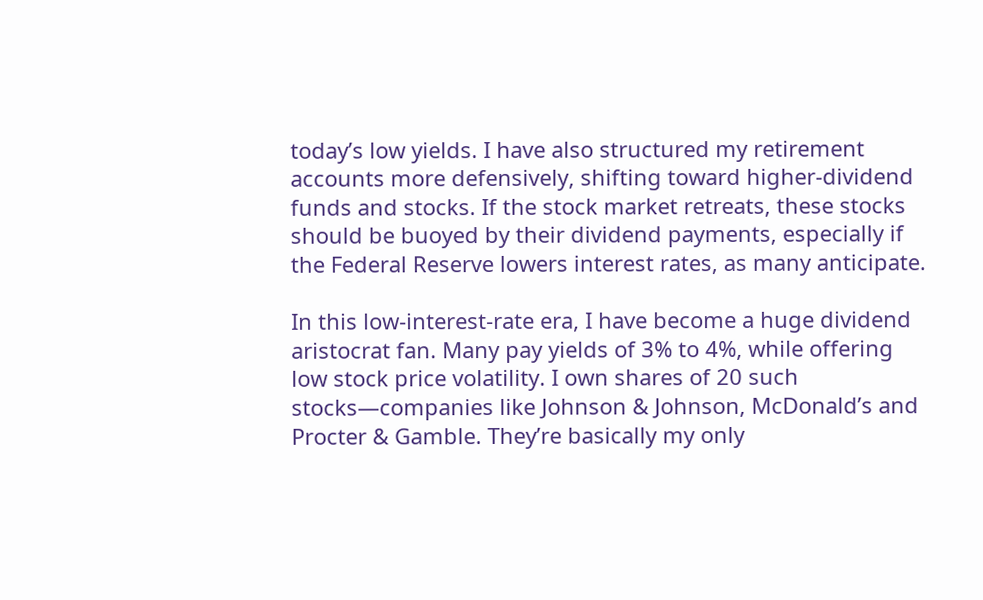today’s low yields. I have also structured my retirement accounts more defensively, shifting toward higher-dividend funds and stocks. If the stock market retreats, these stocks should be buoyed by their dividend payments, especially if the Federal Reserve lowers interest rates, as many anticipate.

In this low-interest-rate era, I have become a huge dividend aristocrat fan. Many pay yields of 3% to 4%, while offering low stock price volatility. I own shares of 20 such stocks—companies like Johnson & Johnson, McDonald’s and Procter & Gamble. They’re basically my only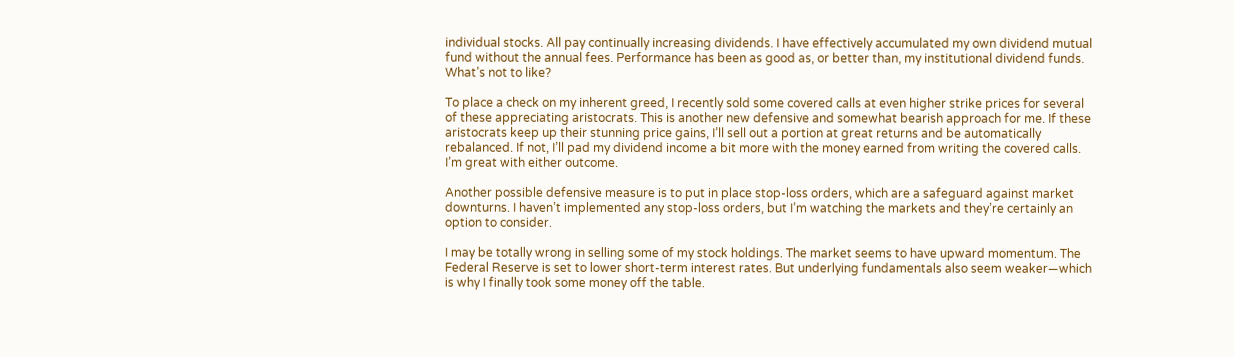individual stocks. All pay continually increasing dividends. I have effectively accumulated my own dividend mutual fund without the annual fees. Performance has been as good as, or better than, my institutional dividend funds. What’s not to like?

To place a check on my inherent greed, I recently sold some covered calls at even higher strike prices for several of these appreciating aristocrats. This is another new defensive and somewhat bearish approach for me. If these aristocrats keep up their stunning price gains, I’ll sell out a portion at great returns and be automatically rebalanced. If not, I’ll pad my dividend income a bit more with the money earned from writing the covered calls. I’m great with either outcome.

Another possible defensive measure is to put in place stop-loss orders, which are a safeguard against market downturns. I haven’t implemented any stop-loss orders, but I’m watching the markets and they’re certainly an option to consider.

I may be totally wrong in selling some of my stock holdings. The market seems to have upward momentum. The Federal Reserve is set to lower short-term interest rates. But underlying fundamentals also seem weaker—which is why I finally took some money off the table.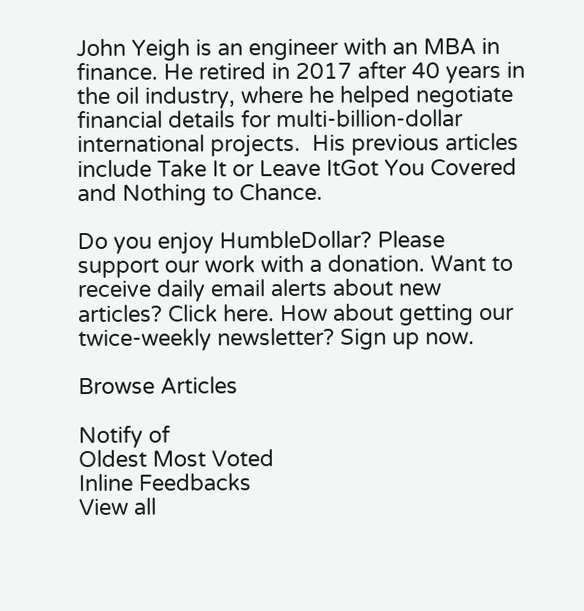John Yeigh is an engineer with an MBA in finance. He retired in 2017 after 40 years in the oil industry, where he helped negotiate financial details for multi-billion-dollar international projects.  His previous articles include Take It or Leave ItGot You Covered and Nothing to Chance.

Do you enjoy HumbleDollar? Please support our work with a donation. Want to receive daily email alerts about new articles? Click here. How about getting our twice-weekly newsletter? Sign up now.

Browse Articles

Notify of
Oldest Most Voted
Inline Feedbacks
View all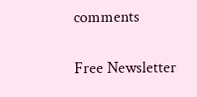comments

Free Newsletter